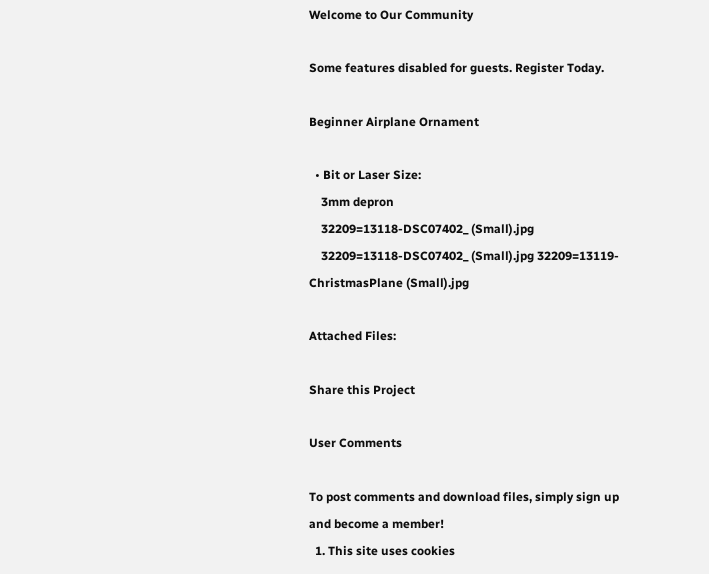Welcome to Our Community

Some features disabled for guests. Register Today.

Beginner Airplane Ornament

  • Bit or Laser Size:
    3mm depron
    32209=13118-DSC07402_ (Small).jpg
    32209=13118-DSC07402_ (Small).jpg 32209=13119-ChristmasPlane (Small).jpg

Attached Files:

Share this Project

User Comments

To post comments and download files, simply sign up and become a member!
  1. This site uses cookies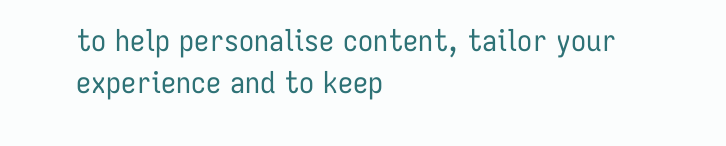to help personalise content, tailor your experience and to keep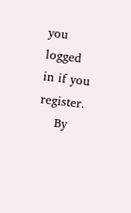you logged in if you register.
    By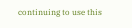continuing to use this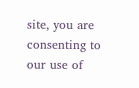site, you are consenting to our use of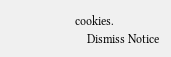cookies.
    Dismiss Notice